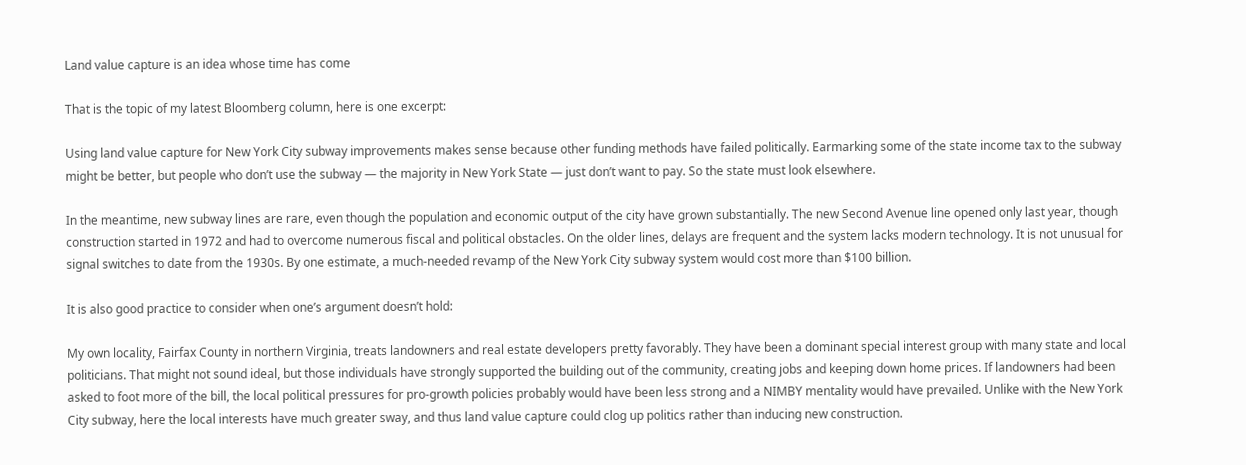Land value capture is an idea whose time has come

That is the topic of my latest Bloomberg column, here is one excerpt:

Using land value capture for New York City subway improvements makes sense because other funding methods have failed politically. Earmarking some of the state income tax to the subway might be better, but people who don’t use the subway — the majority in New York State — just don’t want to pay. So the state must look elsewhere.

In the meantime, new subway lines are rare, even though the population and economic output of the city have grown substantially. The new Second Avenue line opened only last year, though construction started in 1972 and had to overcome numerous fiscal and political obstacles. On the older lines, delays are frequent and the system lacks modern technology. It is not unusual for signal switches to date from the 1930s. By one estimate, a much-needed revamp of the New York City subway system would cost more than $100 billion.

It is also good practice to consider when one’s argument doesn’t hold:

My own locality, Fairfax County in northern Virginia, treats landowners and real estate developers pretty favorably. They have been a dominant special interest group with many state and local politicians. That might not sound ideal, but those individuals have strongly supported the building out of the community, creating jobs and keeping down home prices. If landowners had been asked to foot more of the bill, the local political pressures for pro-growth policies probably would have been less strong and a NIMBY mentality would have prevailed. Unlike with the New York City subway, here the local interests have much greater sway, and thus land value capture could clog up politics rather than inducing new construction.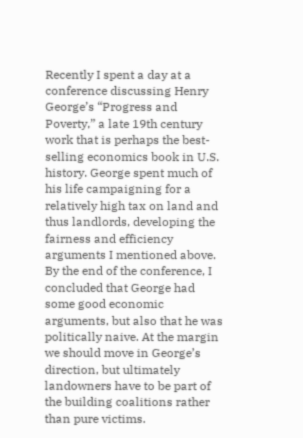Recently I spent a day at a conference discussing Henry George’s “Progress and Poverty,” a late 19th century work that is perhaps the best-selling economics book in U.S. history. George spent much of his life campaigning for a relatively high tax on land and thus landlords, developing the fairness and efficiency arguments I mentioned above. By the end of the conference, I concluded that George had some good economic arguments, but also that he was politically naive. At the margin we should move in George’s direction, but ultimately landowners have to be part of the building coalitions rather than pure victims.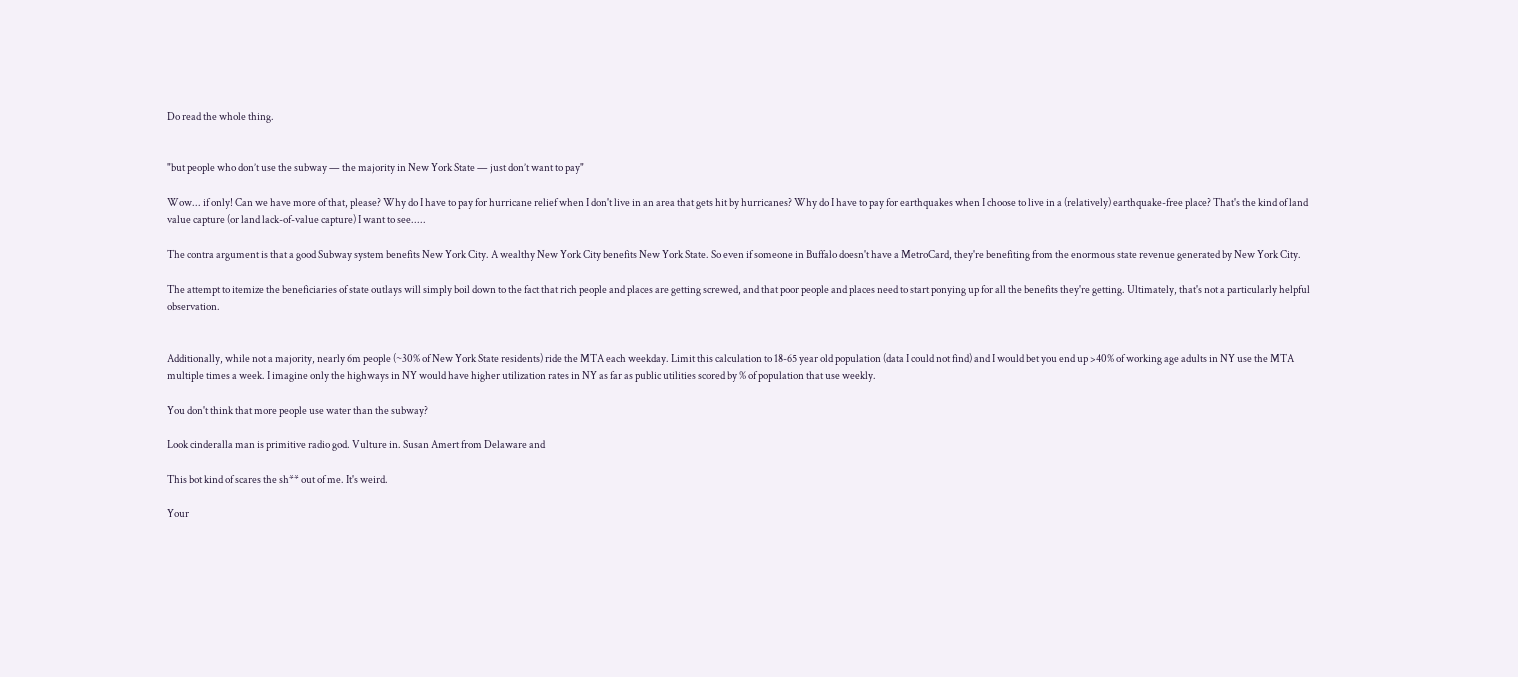Do read the whole thing.


"but people who don’t use the subway — the majority in New York State — just don’t want to pay"

Wow... if only! Can we have more of that, please? Why do I have to pay for hurricane relief when I don't live in an area that gets hit by hurricanes? Why do I have to pay for earthquakes when I choose to live in a (relatively) earthquake-free place? That's the kind of land value capture (or land lack-of-value capture) I want to see.....

The contra argument is that a good Subway system benefits New York City. A wealthy New York City benefits New York State. So even if someone in Buffalo doesn't have a MetroCard, they're benefiting from the enormous state revenue generated by New York City.

The attempt to itemize the beneficiaries of state outlays will simply boil down to the fact that rich people and places are getting screwed, and that poor people and places need to start ponying up for all the benefits they're getting. Ultimately, that's not a particularly helpful observation.


Additionally, while not a majority, nearly 6m people (~30% of New York State residents) ride the MTA each weekday. Limit this calculation to 18-65 year old population (data I could not find) and I would bet you end up >40% of working age adults in NY use the MTA multiple times a week. I imagine only the highways in NY would have higher utilization rates in NY as far as public utilities scored by % of population that use weekly.

You don't think that more people use water than the subway?

Look cinderalla man is primitive radio god. Vulture in. Susan Amert from Delaware and

This bot kind of scares the sh** out of me. It's weird.

Your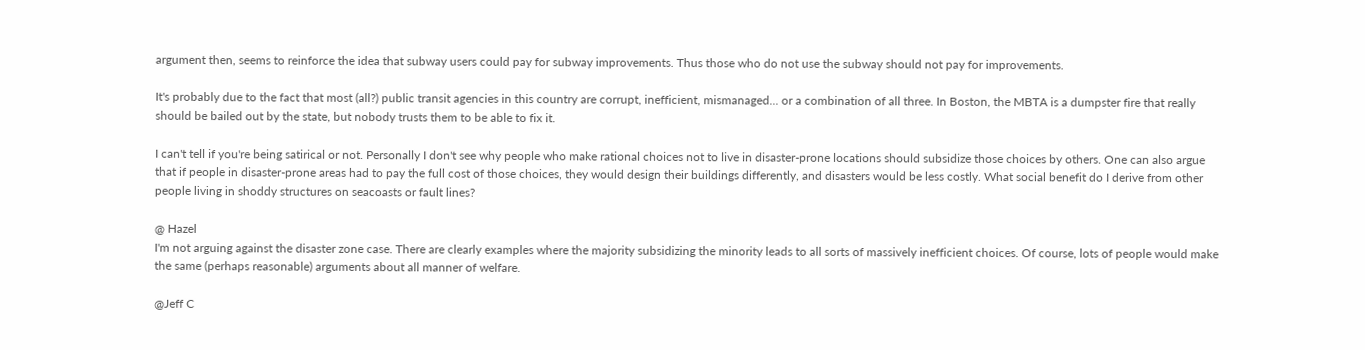argument then, seems to reinforce the idea that subway users could pay for subway improvements. Thus those who do not use the subway should not pay for improvements.

It's probably due to the fact that most (all?) public transit agencies in this country are corrupt, inefficient, mismanaged... or a combination of all three. In Boston, the MBTA is a dumpster fire that really should be bailed out by the state, but nobody trusts them to be able to fix it.

I can't tell if you're being satirical or not. Personally I don't see why people who make rational choices not to live in disaster-prone locations should subsidize those choices by others. One can also argue that if people in disaster-prone areas had to pay the full cost of those choices, they would design their buildings differently, and disasters would be less costly. What social benefit do I derive from other people living in shoddy structures on seacoasts or fault lines?

@ Hazel
I'm not arguing against the disaster zone case. There are clearly examples where the majority subsidizing the minority leads to all sorts of massively inefficient choices. Of course, lots of people would make the same (perhaps reasonable) arguments about all manner of welfare.

@Jeff C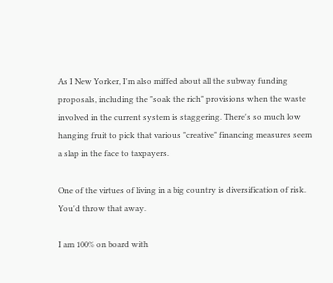As I New Yorker, I'm also miffed about all the subway funding proposals, including the "soak the rich" provisions when the waste involved in the current system is staggering. There's so much low hanging fruit to pick that various "creative" financing measures seem a slap in the face to taxpayers.

One of the virtues of living in a big country is diversification of risk. You'd throw that away.

I am 100% on board with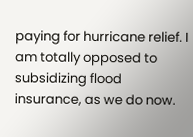paying for hurricane relief. I am totally opposed to subsidizing flood insurance, as we do now.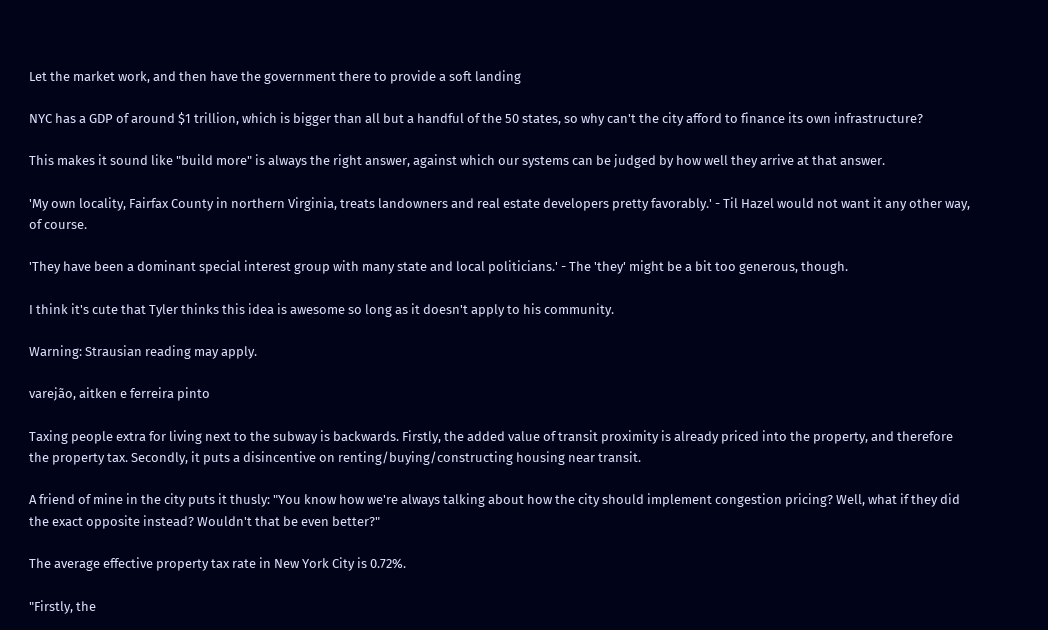Let the market work, and then have the government there to provide a soft landing

NYC has a GDP of around $1 trillion, which is bigger than all but a handful of the 50 states, so why can't the city afford to finance its own infrastructure?

This makes it sound like "build more" is always the right answer, against which our systems can be judged by how well they arrive at that answer.

'My own locality, Fairfax County in northern Virginia, treats landowners and real estate developers pretty favorably.' - Til Hazel would not want it any other way, of course.

'They have been a dominant special interest group with many state and local politicians.' - The 'they' might be a bit too generous, though.

I think it's cute that Tyler thinks this idea is awesome so long as it doesn't apply to his community.

Warning: Strausian reading may apply.

varejão, aitken e ferreira pinto

Taxing people extra for living next to the subway is backwards. Firstly, the added value of transit proximity is already priced into the property, and therefore the property tax. Secondly, it puts a disincentive on renting/buying/constructing housing near transit.

A friend of mine in the city puts it thusly: "You know how we're always talking about how the city should implement congestion pricing? Well, what if they did the exact opposite instead? Wouldn't that be even better?"

The average effective property tax rate in New York City is 0.72%.

"Firstly, the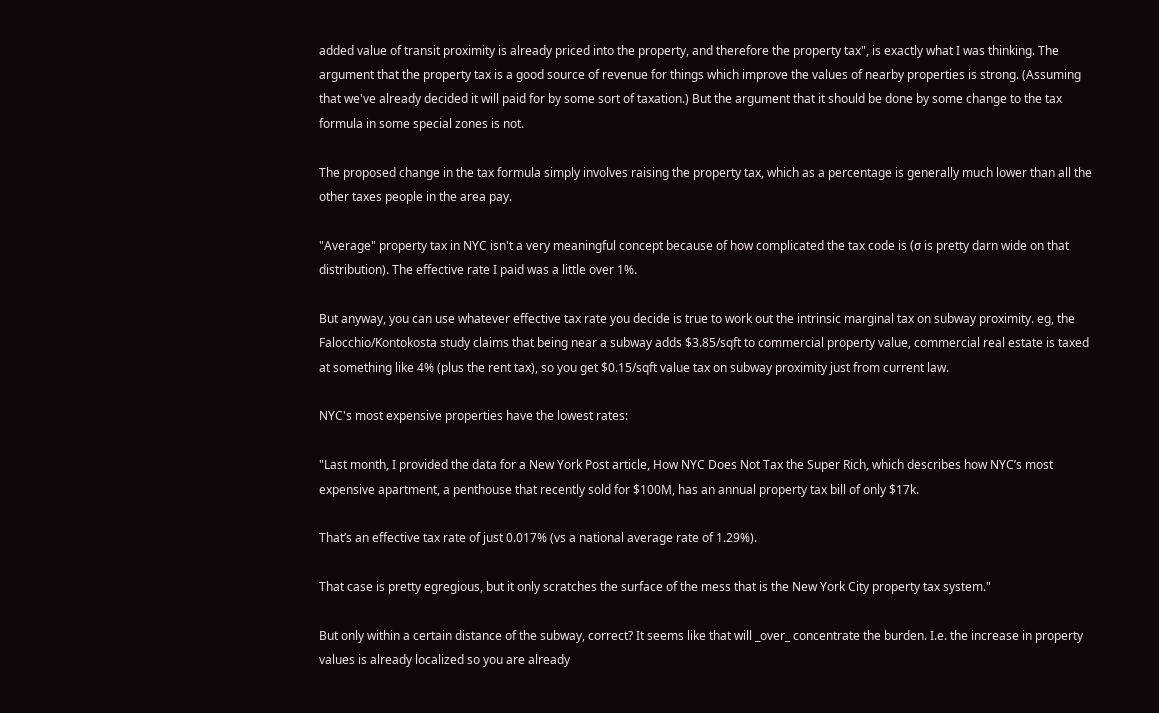added value of transit proximity is already priced into the property, and therefore the property tax", is exactly what I was thinking. The argument that the property tax is a good source of revenue for things which improve the values of nearby properties is strong. (Assuming that we've already decided it will paid for by some sort of taxation.) But the argument that it should be done by some change to the tax formula in some special zones is not.

The proposed change in the tax formula simply involves raising the property tax, which as a percentage is generally much lower than all the other taxes people in the area pay.

"Average" property tax in NYC isn't a very meaningful concept because of how complicated the tax code is (σ is pretty darn wide on that distribution). The effective rate I paid was a little over 1%.

But anyway, you can use whatever effective tax rate you decide is true to work out the intrinsic marginal tax on subway proximity. eg, the Falocchio/Kontokosta study claims that being near a subway adds $3.85/sqft to commercial property value, commercial real estate is taxed at something like 4% (plus the rent tax), so you get $0.15/sqft value tax on subway proximity just from current law.

NYC's most expensive properties have the lowest rates:

"Last month, I provided the data for a New York Post article, How NYC Does Not Tax the Super Rich, which describes how NYC’s most expensive apartment, a penthouse that recently sold for $100M, has an annual property tax bill of only $17k.

That’s an effective tax rate of just 0.017% (vs a national average rate of 1.29%).

That case is pretty egregious, but it only scratches the surface of the mess that is the New York City property tax system."

But only within a certain distance of the subway, correct? It seems like that will _over_ concentrate the burden. I.e. the increase in property values is already localized so you are already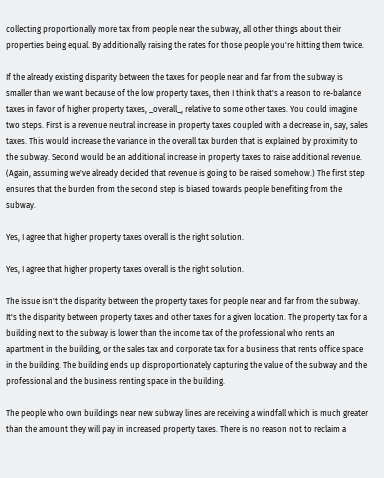collecting proportionally more tax from people near the subway, all other things about their properties being equal. By additionally raising the rates for those people you're hitting them twice.

If the already existing disparity between the taxes for people near and far from the subway is smaller than we want because of the low property taxes, then I think that's a reason to re-balance taxes in favor of higher property taxes, _overall_, relative to some other taxes. You could imagine two steps. First is a revenue neutral increase in property taxes coupled with a decrease in, say, sales taxes. This would increase the variance in the overall tax burden that is explained by proximity to the subway. Second would be an additional increase in property taxes to raise additional revenue. (Again, assuming we've already decided that revenue is going to be raised somehow.) The first step ensures that the burden from the second step is biased towards people benefiting from the subway.

Yes, I agree that higher property taxes overall is the right solution.

Yes, I agree that higher property taxes overall is the right solution.

The issue isn't the disparity between the property taxes for people near and far from the subway. It's the disparity between property taxes and other taxes for a given location. The property tax for a building next to the subway is lower than the income tax of the professional who rents an apartment in the building, or the sales tax and corporate tax for a business that rents office space in the building. The building ends up disproportionately capturing the value of the subway and the professional and the business renting space in the building.

The people who own buildings near new subway lines are receiving a windfall which is much greater than the amount they will pay in increased property taxes. There is no reason not to reclaim a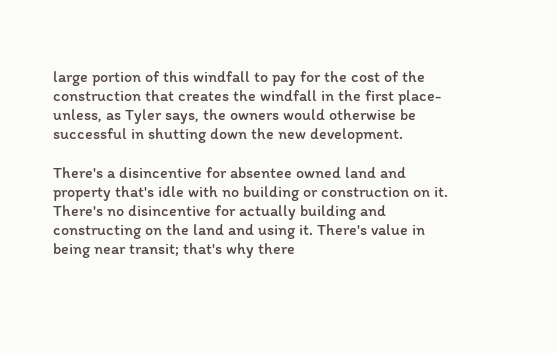large portion of this windfall to pay for the cost of the construction that creates the windfall in the first place- unless, as Tyler says, the owners would otherwise be successful in shutting down the new development.

There's a disincentive for absentee owned land and property that's idle with no building or construction on it. There's no disincentive for actually building and constructing on the land and using it. There's value in being near transit; that's why there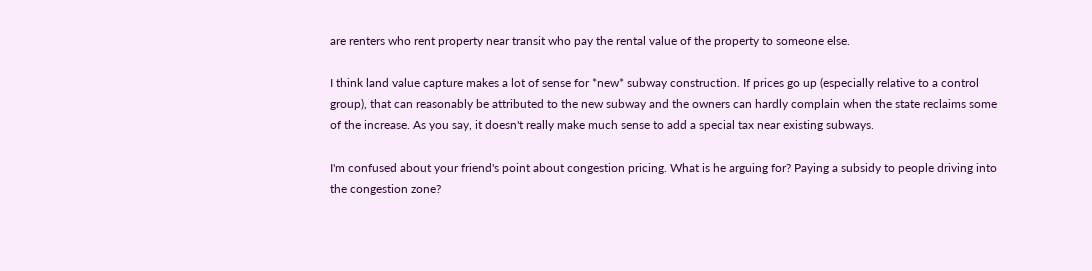are renters who rent property near transit who pay the rental value of the property to someone else.

I think land value capture makes a lot of sense for *new* subway construction. If prices go up (especially relative to a control group), that can reasonably be attributed to the new subway and the owners can hardly complain when the state reclaims some of the increase. As you say, it doesn't really make much sense to add a special tax near existing subways.

I'm confused about your friend's point about congestion pricing. What is he arguing for? Paying a subsidy to people driving into the congestion zone?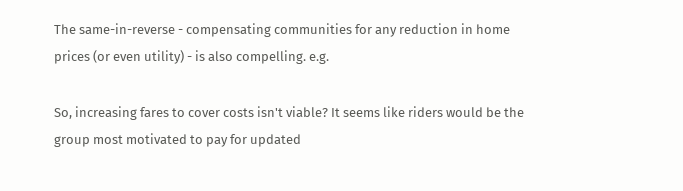The same-in-reverse - compensating communities for any reduction in home prices (or even utility) - is also compelling. e.g.

So, increasing fares to cover costs isn't viable? It seems like riders would be the group most motivated to pay for updated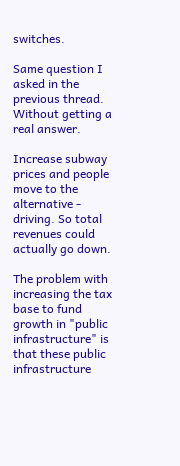switches.

Same question I asked in the previous thread. Without getting a real answer.

Increase subway prices and people move to the alternative - driving. So total revenues could actually go down.

The problem with increasing the tax base to fund growth in "public infrastructure" is that these public infrastructure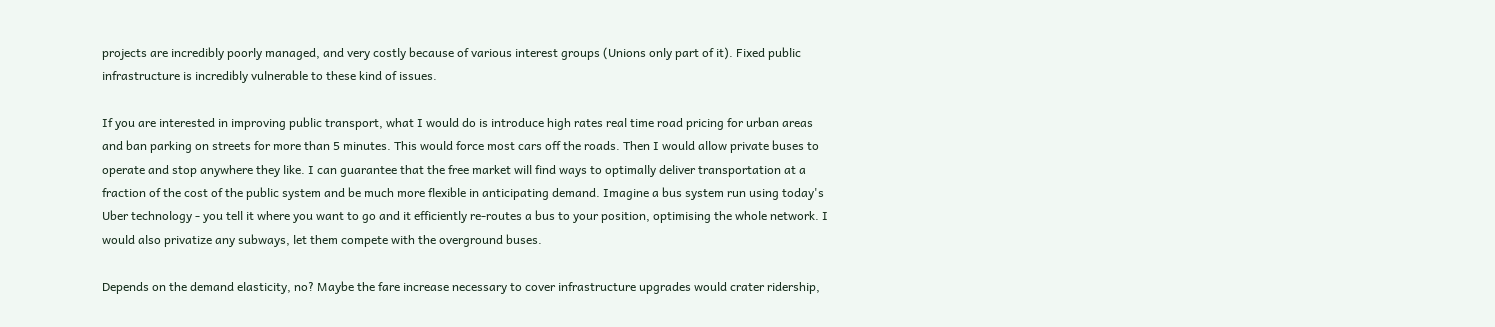projects are incredibly poorly managed, and very costly because of various interest groups (Unions only part of it). Fixed public infrastructure is incredibly vulnerable to these kind of issues.

If you are interested in improving public transport, what I would do is introduce high rates real time road pricing for urban areas and ban parking on streets for more than 5 minutes. This would force most cars off the roads. Then I would allow private buses to operate and stop anywhere they like. I can guarantee that the free market will find ways to optimally deliver transportation at a fraction of the cost of the public system and be much more flexible in anticipating demand. Imagine a bus system run using today's Uber technology - you tell it where you want to go and it efficiently re-routes a bus to your position, optimising the whole network. I would also privatize any subways, let them compete with the overground buses.

Depends on the demand elasticity, no? Maybe the fare increase necessary to cover infrastructure upgrades would crater ridership,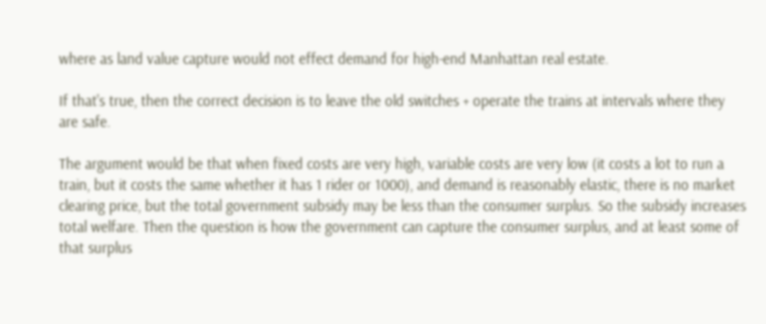where as land value capture would not effect demand for high-end Manhattan real estate.

If that's true, then the correct decision is to leave the old switches + operate the trains at intervals where they are safe.

The argument would be that when fixed costs are very high, variable costs are very low (it costs a lot to run a train, but it costs the same whether it has 1 rider or 1000), and demand is reasonably elastic, there is no market clearing price, but the total government subsidy may be less than the consumer surplus. So the subsidy increases total welfare. Then the question is how the government can capture the consumer surplus, and at least some of that surplus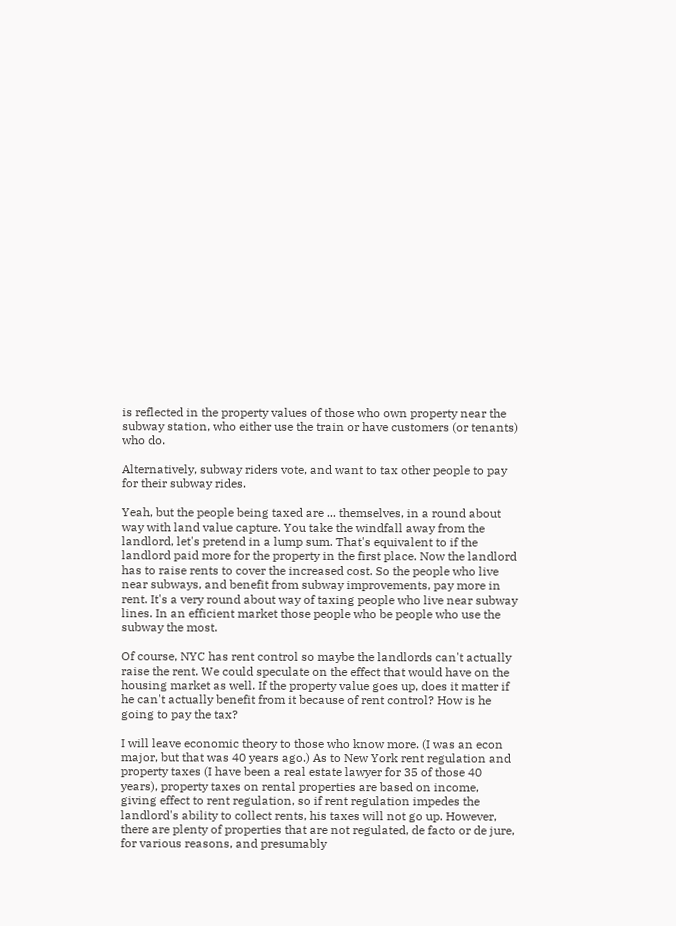is reflected in the property values of those who own property near the subway station, who either use the train or have customers (or tenants) who do.

Alternatively, subway riders vote, and want to tax other people to pay for their subway rides.

Yeah, but the people being taxed are ... themselves, in a round about way with land value capture. You take the windfall away from the landlord, let's pretend in a lump sum. That's equivalent to if the landlord paid more for the property in the first place. Now the landlord has to raise rents to cover the increased cost. So the people who live near subways, and benefit from subway improvements, pay more in rent. It's a very round about way of taxing people who live near subway lines. In an efficient market those people who be people who use the subway the most.

Of course, NYC has rent control so maybe the landlords can't actually raise the rent. We could speculate on the effect that would have on the housing market as well. If the property value goes up, does it matter if he can't actually benefit from it because of rent control? How is he going to pay the tax?

I will leave economic theory to those who know more. (I was an econ major, but that was 40 years ago.) As to New York rent regulation and property taxes (I have been a real estate lawyer for 35 of those 40 years), property taxes on rental properties are based on income, giving effect to rent regulation, so if rent regulation impedes the landlord's ability to collect rents, his taxes will not go up. However, there are plenty of properties that are not regulated, de facto or de jure, for various reasons, and presumably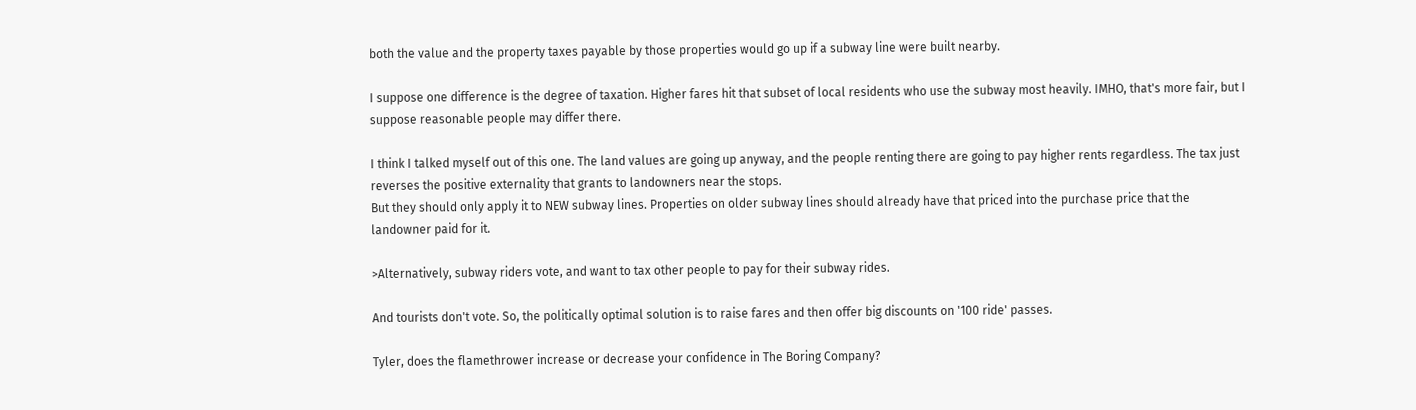both the value and the property taxes payable by those properties would go up if a subway line were built nearby.

I suppose one difference is the degree of taxation. Higher fares hit that subset of local residents who use the subway most heavily. IMHO, that's more fair, but I suppose reasonable people may differ there.

I think I talked myself out of this one. The land values are going up anyway, and the people renting there are going to pay higher rents regardless. The tax just reverses the positive externality that grants to landowners near the stops.
But they should only apply it to NEW subway lines. Properties on older subway lines should already have that priced into the purchase price that the landowner paid for it.

>Alternatively, subway riders vote, and want to tax other people to pay for their subway rides.

And tourists don't vote. So, the politically optimal solution is to raise fares and then offer big discounts on '100 ride' passes.

Tyler, does the flamethrower increase or decrease your confidence in The Boring Company?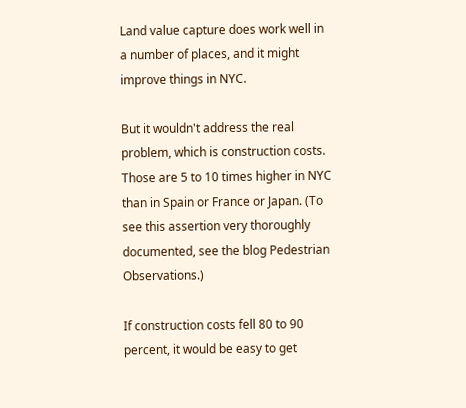Land value capture does work well in a number of places, and it might improve things in NYC.

But it wouldn't address the real problem, which is construction costs. Those are 5 to 10 times higher in NYC than in Spain or France or Japan. (To see this assertion very thoroughly documented, see the blog Pedestrian Observations.)

If construction costs fell 80 to 90 percent, it would be easy to get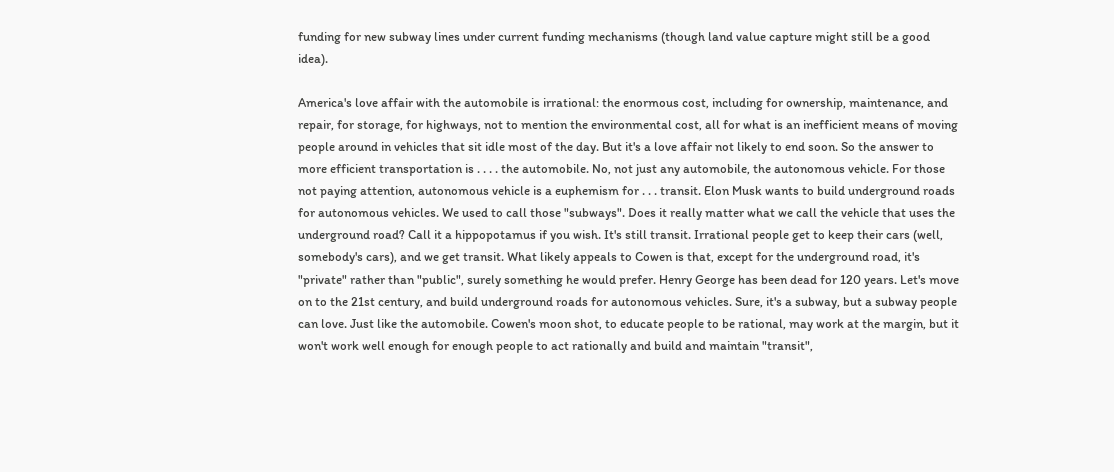funding for new subway lines under current funding mechanisms (though land value capture might still be a good idea).

America's love affair with the automobile is irrational: the enormous cost, including for ownership, maintenance, and repair, for storage, for highways, not to mention the environmental cost, all for what is an inefficient means of moving people around in vehicles that sit idle most of the day. But it's a love affair not likely to end soon. So the answer to more efficient transportation is . . . . the automobile. No, not just any automobile, the autonomous vehicle. For those not paying attention, autonomous vehicle is a euphemism for . . . transit. Elon Musk wants to build underground roads for autonomous vehicles. We used to call those "subways". Does it really matter what we call the vehicle that uses the underground road? Call it a hippopotamus if you wish. It's still transit. Irrational people get to keep their cars (well, somebody's cars), and we get transit. What likely appeals to Cowen is that, except for the underground road, it's "private" rather than "public", surely something he would prefer. Henry George has been dead for 120 years. Let's move on to the 21st century, and build underground roads for autonomous vehicles. Sure, it's a subway, but a subway people can love. Just like the automobile. Cowen's moon shot, to educate people to be rational, may work at the margin, but it won't work well enough for enough people to act rationally and build and maintain "transit",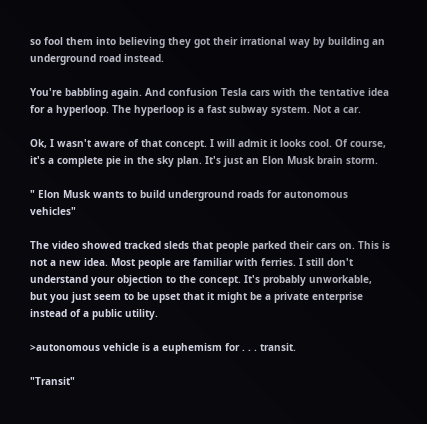so fool them into believing they got their irrational way by building an underground road instead.

You're babbling again. And confusion Tesla cars with the tentative idea for a hyperloop. The hyperloop is a fast subway system. Not a car.

Ok, I wasn't aware of that concept. I will admit it looks cool. Of course, it's a complete pie in the sky plan. It's just an Elon Musk brain storm.

" Elon Musk wants to build underground roads for autonomous vehicles"

The video showed tracked sleds that people parked their cars on. This is not a new idea. Most people are familiar with ferries. I still don't understand your objection to the concept. It's probably unworkable, but you just seem to be upset that it might be a private enterprise instead of a public utility.

>autonomous vehicle is a euphemism for . . . transit.

"Transit"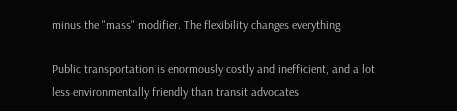minus the "mass" modifier. The flexibility changes everything

Public transportation is enormously costly and inefficient, and a lot less environmentally friendly than transit advocates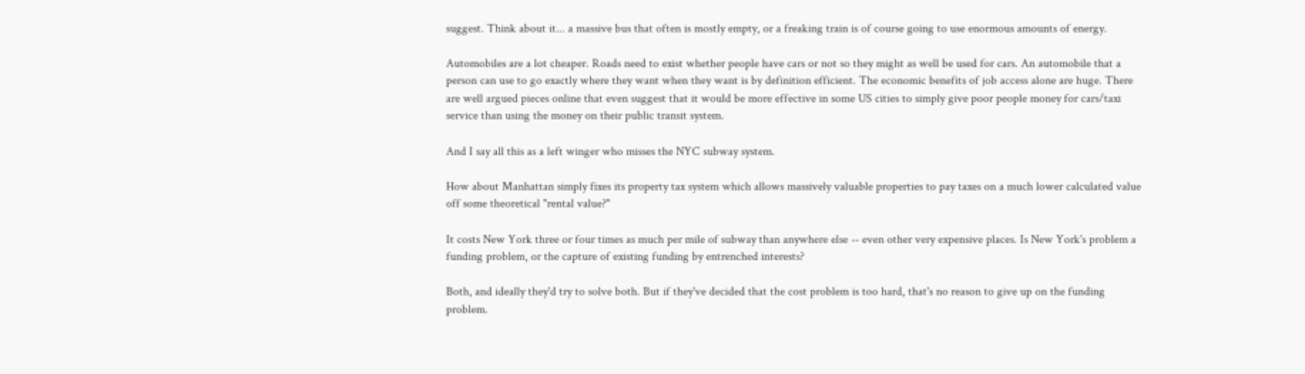suggest. Think about it... a massive bus that often is mostly empty, or a freaking train is of course going to use enormous amounts of energy.

Automobiles are a lot cheaper. Roads need to exist whether people have cars or not so they might as well be used for cars. An automobile that a person can use to go exactly where they want when they want is by definition efficient. The economic benefits of job access alone are huge. There are well argued pieces online that even suggest that it would be more effective in some US cities to simply give poor people money for cars/taxi service than using the money on their public transit system.

And I say all this as a left winger who misses the NYC subway system.

How about Manhattan simply fixes its property tax system which allows massively valuable properties to pay taxes on a much lower calculated value off some theoretical "rental value?"

It costs New York three or four times as much per mile of subway than anywhere else -- even other very expensive places. Is New York's problem a funding problem, or the capture of existing funding by entrenched interests?

Both, and ideally they'd try to solve both. But if they've decided that the cost problem is too hard, that's no reason to give up on the funding problem.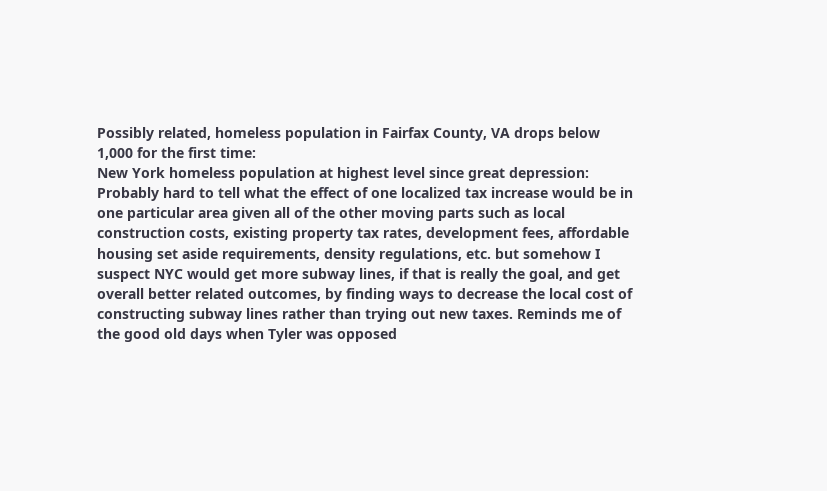Possibly related, homeless population in Fairfax County, VA drops below 1,000 for the first time:
New York homeless population at highest level since great depression: Probably hard to tell what the effect of one localized tax increase would be in one particular area given all of the other moving parts such as local construction costs, existing property tax rates, development fees, affordable housing set aside requirements, density regulations, etc. but somehow I suspect NYC would get more subway lines, if that is really the goal, and get overall better related outcomes, by finding ways to decrease the local cost of constructing subway lines rather than trying out new taxes. Reminds me of the good old days when Tyler was opposed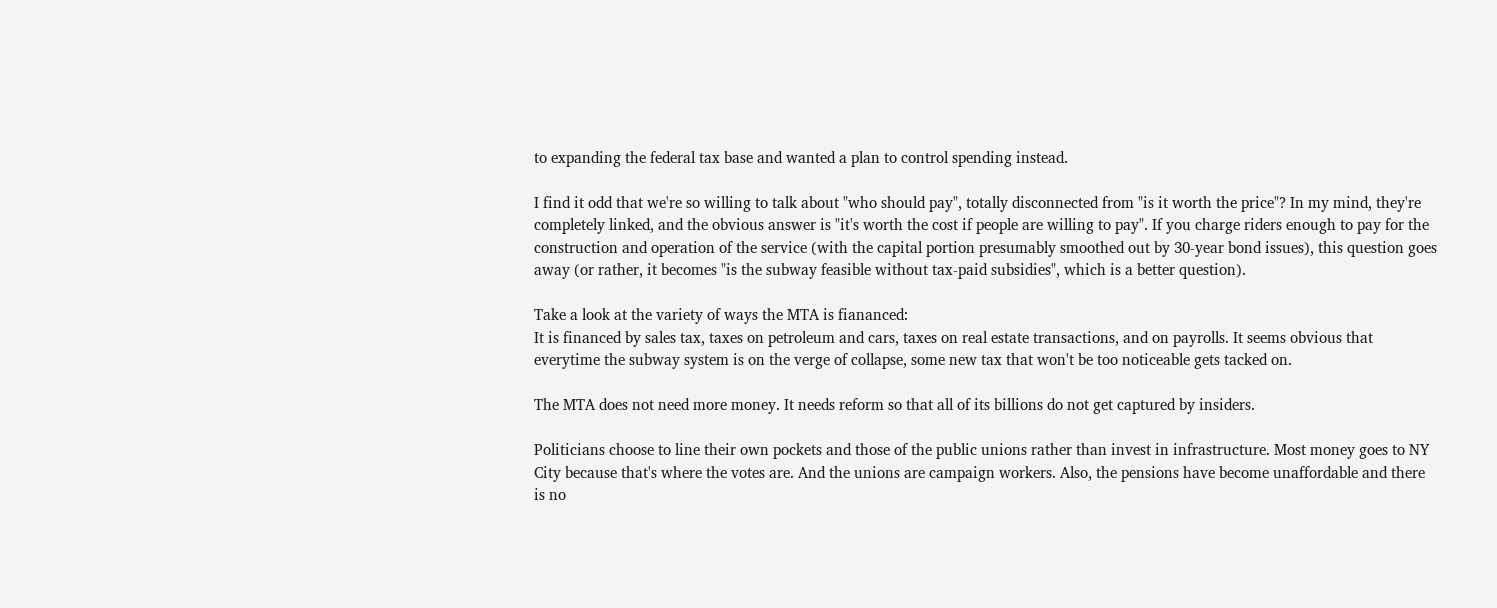to expanding the federal tax base and wanted a plan to control spending instead.

I find it odd that we're so willing to talk about "who should pay", totally disconnected from "is it worth the price"? In my mind, they're completely linked, and the obvious answer is "it's worth the cost if people are willing to pay". If you charge riders enough to pay for the construction and operation of the service (with the capital portion presumably smoothed out by 30-year bond issues), this question goes away (or rather, it becomes "is the subway feasible without tax-paid subsidies", which is a better question).

Take a look at the variety of ways the MTA is fiananced:
It is financed by sales tax, taxes on petroleum and cars, taxes on real estate transactions, and on payrolls. It seems obvious that everytime the subway system is on the verge of collapse, some new tax that won't be too noticeable gets tacked on.

The MTA does not need more money. It needs reform so that all of its billions do not get captured by insiders.

Politicians choose to line their own pockets and those of the public unions rather than invest in infrastructure. Most money goes to NY City because that's where the votes are. And the unions are campaign workers. Also, the pensions have become unaffordable and there is no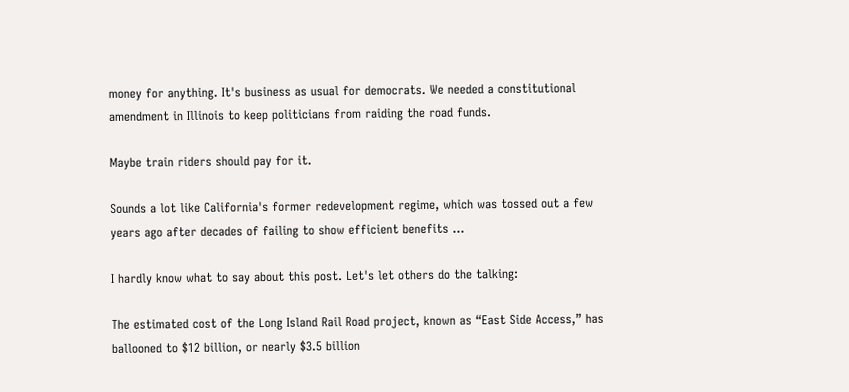money for anything. It's business as usual for democrats. We needed a constitutional amendment in Illinois to keep politicians from raiding the road funds.

Maybe train riders should pay for it.

Sounds a lot like California's former redevelopment regime, which was tossed out a few years ago after decades of failing to show efficient benefits ...

I hardly know what to say about this post. Let's let others do the talking:

The estimated cost of the Long Island Rail Road project, known as “East Side Access,” has ballooned to $12 billion, or nearly $3.5 billion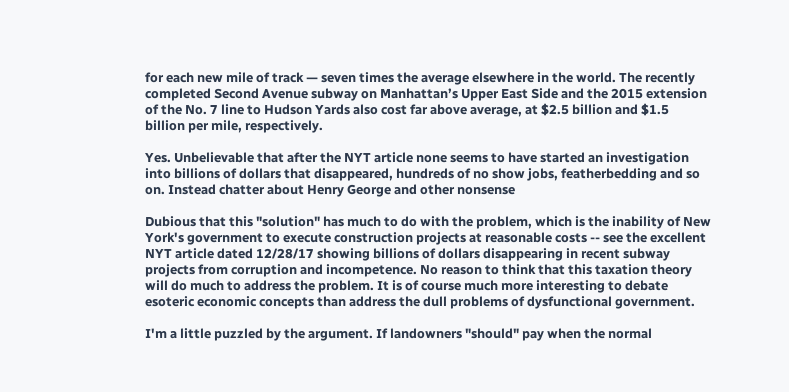for each new mile of track — seven times the average elsewhere in the world. The recently completed Second Avenue subway on Manhattan’s Upper East Side and the 2015 extension of the No. 7 line to Hudson Yards also cost far above average, at $2.5 billion and $1.5 billion per mile, respectively.

Yes. Unbelievable that after the NYT article none seems to have started an investigation into billions of dollars that disappeared, hundreds of no show jobs, featherbedding and so on. Instead chatter about Henry George and other nonsense

Dubious that this "solution" has much to do with the problem, which is the inability of New York's government to execute construction projects at reasonable costs -- see the excellent NYT article dated 12/28/17 showing billions of dollars disappearing in recent subway projects from corruption and incompetence. No reason to think that this taxation theory will do much to address the problem. It is of course much more interesting to debate esoteric economic concepts than address the dull problems of dysfunctional government.

I'm a little puzzled by the argument. If landowners "should" pay when the normal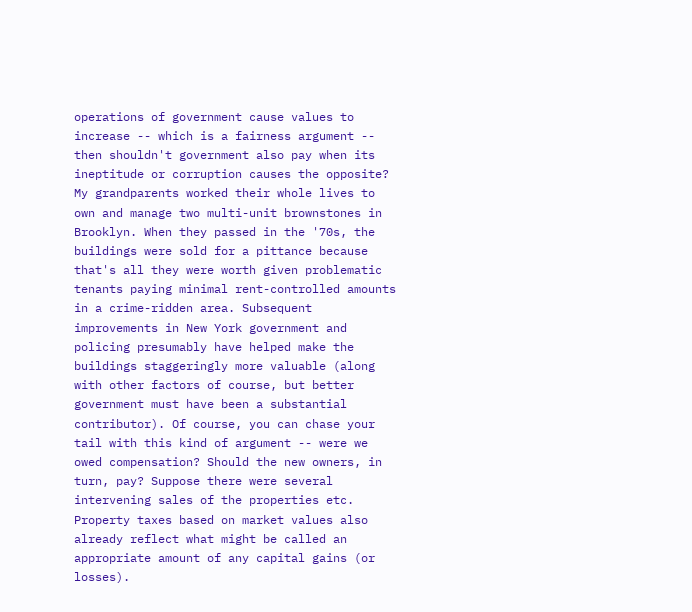operations of government cause values to increase -- which is a fairness argument -- then shouldn't government also pay when its ineptitude or corruption causes the opposite? My grandparents worked their whole lives to own and manage two multi-unit brownstones in Brooklyn. When they passed in the '70s, the buildings were sold for a pittance because that's all they were worth given problematic tenants paying minimal rent-controlled amounts in a crime-ridden area. Subsequent improvements in New York government and policing presumably have helped make the buildings staggeringly more valuable (along with other factors of course, but better government must have been a substantial contributor). Of course, you can chase your tail with this kind of argument -- were we owed compensation? Should the new owners, in turn, pay? Suppose there were several intervening sales of the properties etc. Property taxes based on market values also already reflect what might be called an appropriate amount of any capital gains (or losses).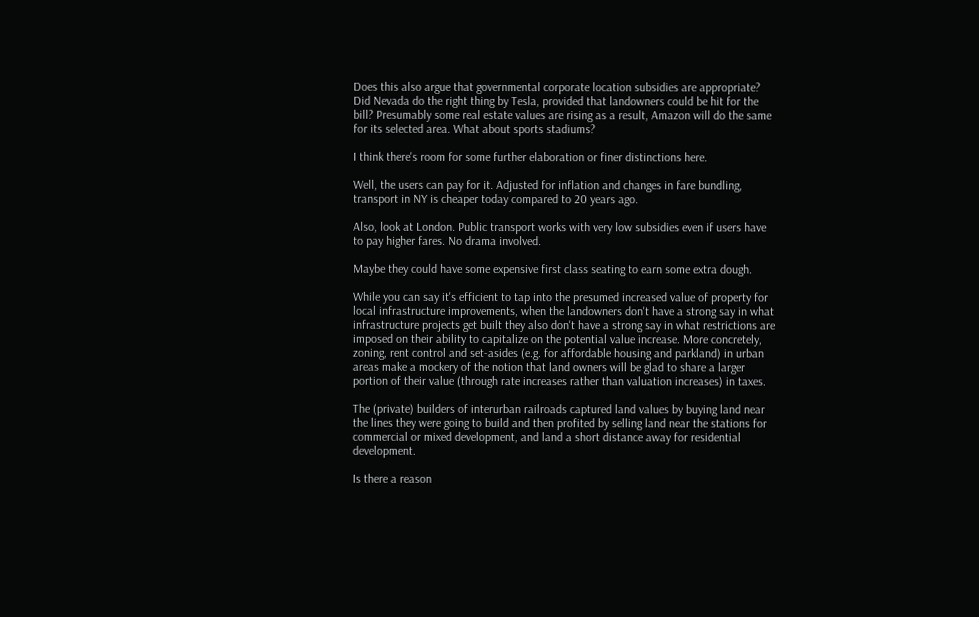Does this also argue that governmental corporate location subsidies are appropriate? Did Nevada do the right thing by Tesla, provided that landowners could be hit for the bill? Presumably some real estate values are rising as a result, Amazon will do the same for its selected area. What about sports stadiums?

I think there's room for some further elaboration or finer distinctions here.

Well, the users can pay for it. Adjusted for inflation and changes in fare bundling, transport in NY is cheaper today compared to 20 years ago.

Also, look at London. Public transport works with very low subsidies even if users have to pay higher fares. No drama involved.

Maybe they could have some expensive first class seating to earn some extra dough.

While you can say it's efficient to tap into the presumed increased value of property for local infrastructure improvements, when the landowners don't have a strong say in what infrastructure projects get built they also don't have a strong say in what restrictions are imposed on their ability to capitalize on the potential value increase. More concretely, zoning, rent control and set-asides (e.g. for affordable housing and parkland) in urban areas make a mockery of the notion that land owners will be glad to share a larger portion of their value (through rate increases rather than valuation increases) in taxes.

The (private) builders of interurban railroads captured land values by buying land near the lines they were going to build and then profited by selling land near the stations for commercial or mixed development, and land a short distance away for residential development.

Is there a reason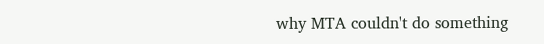why MTA couldn't do something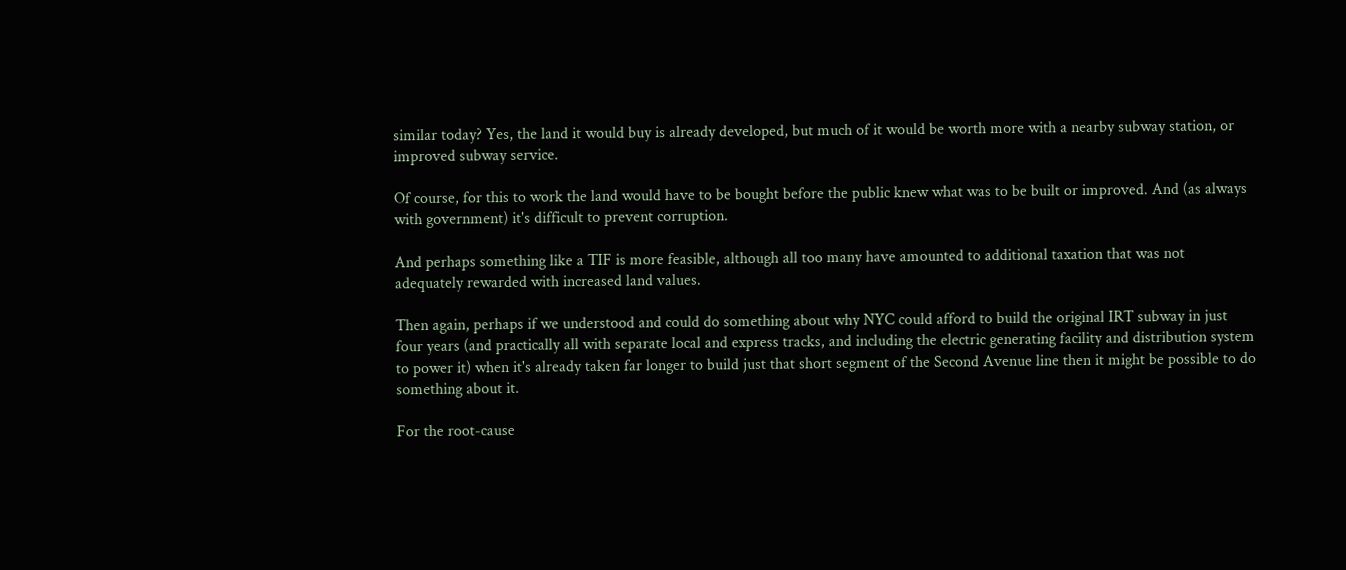similar today? Yes, the land it would buy is already developed, but much of it would be worth more with a nearby subway station, or improved subway service.

Of course, for this to work the land would have to be bought before the public knew what was to be built or improved. And (as always with government) it's difficult to prevent corruption.

And perhaps something like a TIF is more feasible, although all too many have amounted to additional taxation that was not adequately rewarded with increased land values.

Then again, perhaps if we understood and could do something about why NYC could afford to build the original IRT subway in just four years (and practically all with separate local and express tracks, and including the electric generating facility and distribution system to power it) when it's already taken far longer to build just that short segment of the Second Avenue line then it might be possible to do something about it.

For the root-cause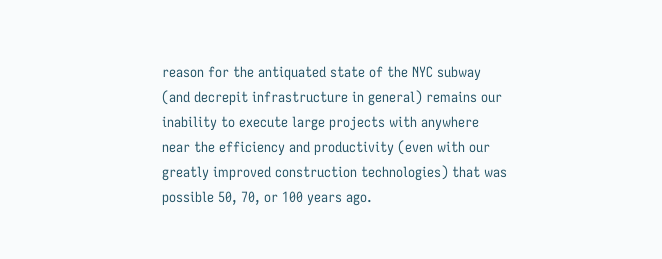reason for the antiquated state of the NYC subway (and decrepit infrastructure in general) remains our inability to execute large projects with anywhere near the efficiency and productivity (even with our greatly improved construction technologies) that was possible 50, 70, or 100 years ago.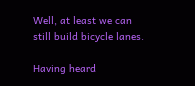Well, at least we can still build bicycle lanes.

Having heard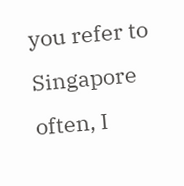you refer to Singapore often, I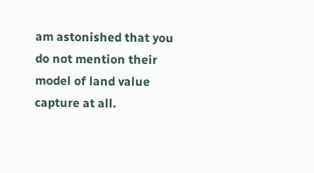am astonished that you do not mention their model of land value capture at all.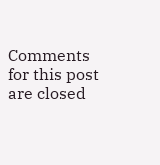Comments for this post are closed